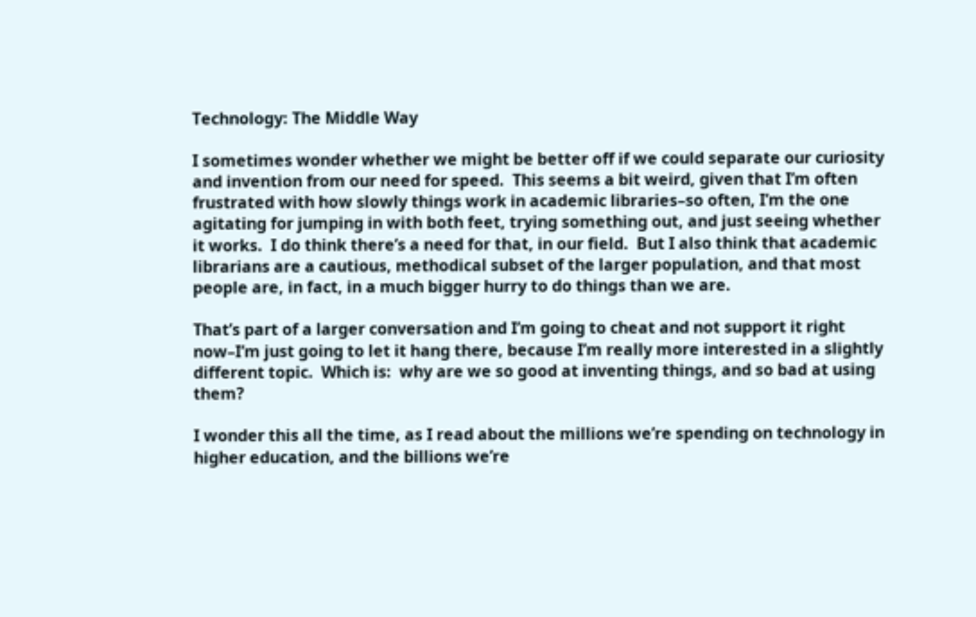Technology: The Middle Way

I sometimes wonder whether we might be better off if we could separate our curiosity and invention from our need for speed.  This seems a bit weird, given that I’m often frustrated with how slowly things work in academic libraries–so often, I’m the one agitating for jumping in with both feet, trying something out, and just seeing whether it works.  I do think there’s a need for that, in our field.  But I also think that academic librarians are a cautious, methodical subset of the larger population, and that most people are, in fact, in a much bigger hurry to do things than we are.

That’s part of a larger conversation and I’m going to cheat and not support it right now–I’m just going to let it hang there, because I’m really more interested in a slightly different topic.  Which is:  why are we so good at inventing things, and so bad at using them?

I wonder this all the time, as I read about the millions we’re spending on technology in higher education, and the billions we’re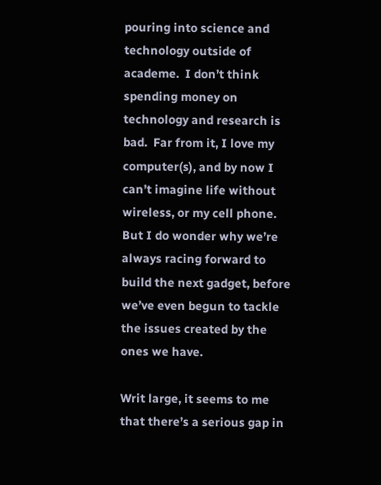pouring into science and technology outside of academe.  I don’t think spending money on technology and research is bad.  Far from it, I love my computer(s), and by now I can’t imagine life without wireless, or my cell phone. But I do wonder why we’re always racing forward to build the next gadget, before we’ve even begun to tackle the issues created by the ones we have.

Writ large, it seems to me that there’s a serious gap in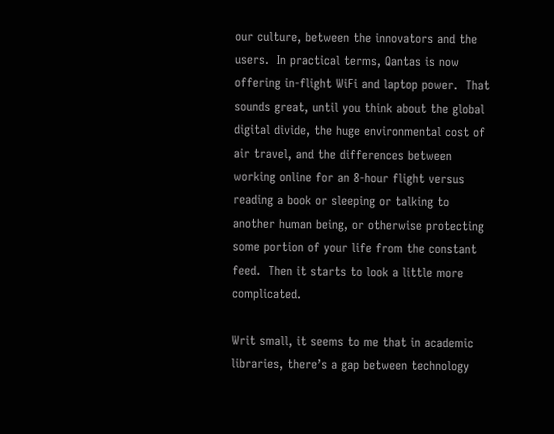our culture, between the innovators and the users.  In practical terms, Qantas is now offering in-flight WiFi and laptop power.  That sounds great, until you think about the global digital divide, the huge environmental cost of air travel, and the differences between working online for an 8-hour flight versus reading a book or sleeping or talking to another human being, or otherwise protecting some portion of your life from the constant feed.  Then it starts to look a little more complicated.

Writ small, it seems to me that in academic libraries, there’s a gap between technology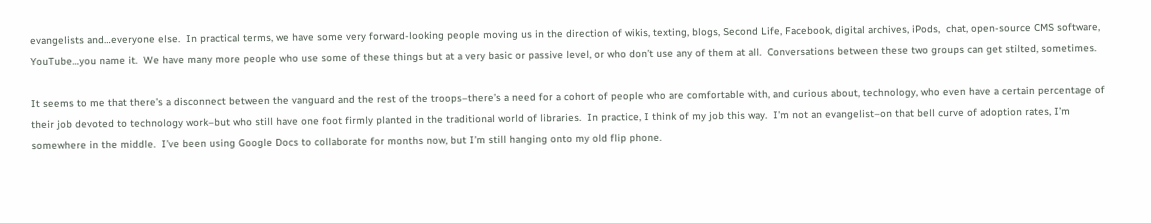evangelists and…everyone else.  In practical terms, we have some very forward-looking people moving us in the direction of wikis, texting, blogs, Second Life, Facebook, digital archives, iPods,  chat, open-source CMS software, YouTube…you name it.  We have many more people who use some of these things but at a very basic or passive level, or who don’t use any of them at all.  Conversations between these two groups can get stilted, sometimes.

It seems to me that there’s a disconnect between the vanguard and the rest of the troops–there’s a need for a cohort of people who are comfortable with, and curious about, technology, who even have a certain percentage of their job devoted to technology work–but who still have one foot firmly planted in the traditional world of libraries.  In practice, I think of my job this way.  I’m not an evangelist–on that bell curve of adoption rates, I’m somewhere in the middle.  I’ve been using Google Docs to collaborate for months now, but I’m still hanging onto my old flip phone.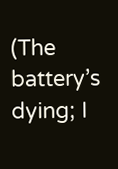(The battery’s dying; I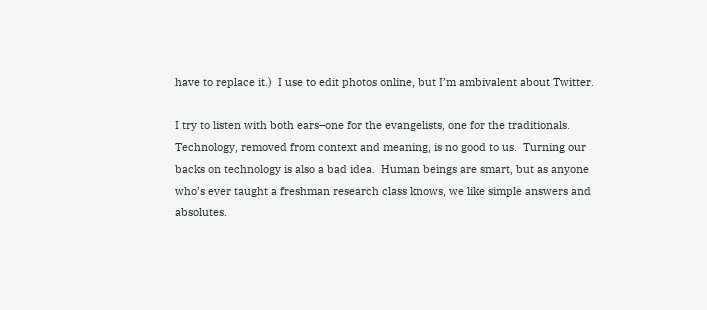have to replace it.)  I use to edit photos online, but I’m ambivalent about Twitter.

I try to listen with both ears–one for the evangelists, one for the traditionals.  Technology, removed from context and meaning, is no good to us.  Turning our backs on technology is also a bad idea.  Human beings are smart, but as anyone who’s ever taught a freshman research class knows, we like simple answers and absolutes.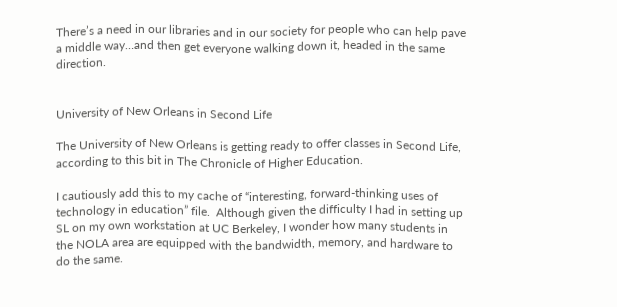There’s a need in our libraries and in our society for people who can help pave a middle way…and then get everyone walking down it, headed in the same direction.


University of New Orleans in Second Life

The University of New Orleans is getting ready to offer classes in Second Life, according to this bit in The Chronicle of Higher Education.

I cautiously add this to my cache of “interesting, forward-thinking uses of technology in education” file.  Although given the difficulty I had in setting up SL on my own workstation at UC Berkeley, I wonder how many students in the NOLA area are equipped with the bandwidth, memory, and hardware to do the same.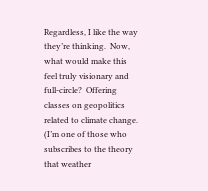Regardless, I like the way they’re thinking.  Now, what would make this feel truly visionary and full-circle?  Offering classes on geopolitics related to climate change.  (I’m one of those who subscribes to the theory that weather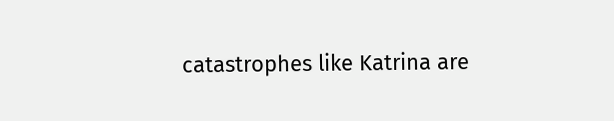catastrophes like Katrina are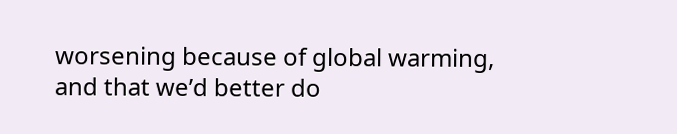worsening because of global warming, and that we’d better do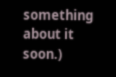something about it soon.)